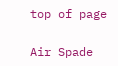top of page

Air Spade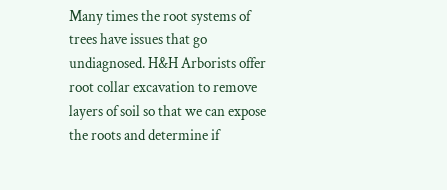Many times the root systems of trees have issues that go undiagnosed. H&H Arborists offer root collar excavation to remove layers of soil so that we can expose the roots and determine if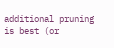additional pruning is best (or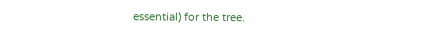essential) for the tree.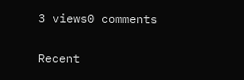3 views0 comments

Recent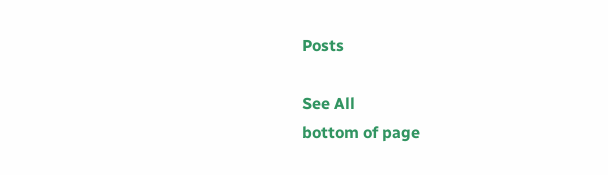Posts

See All
bottom of page